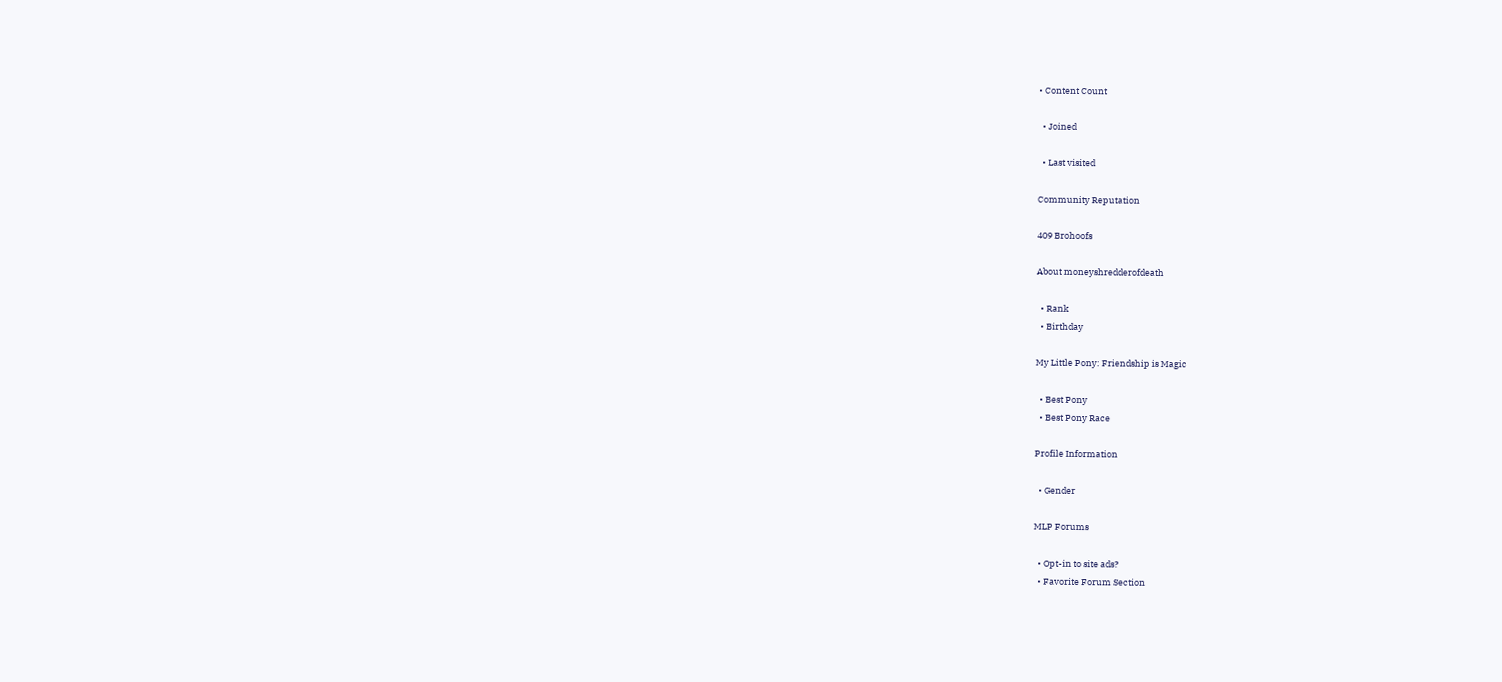• Content Count

  • Joined

  • Last visited

Community Reputation

409 Brohoofs

About moneyshredderofdeath

  • Rank
  • Birthday

My Little Pony: Friendship is Magic

  • Best Pony
  • Best Pony Race

Profile Information

  • Gender

MLP Forums

  • Opt-in to site ads?
  • Favorite Forum Section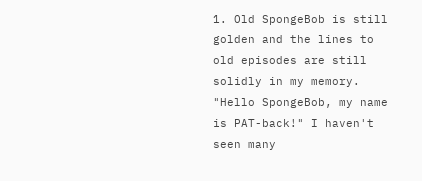1. Old SpongeBob is still golden and the lines to old episodes are still solidly in my memory. "Hello SpongeBob, my name is PAT-back!" I haven't seen many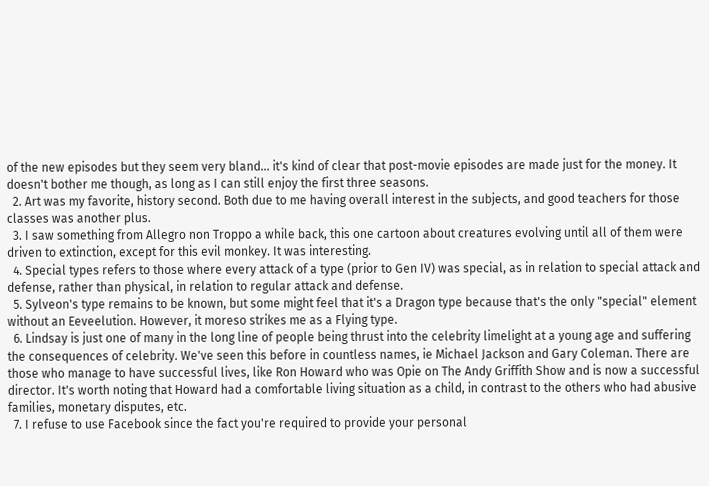of the new episodes but they seem very bland... it's kind of clear that post-movie episodes are made just for the money. It doesn't bother me though, as long as I can still enjoy the first three seasons.
  2. Art was my favorite, history second. Both due to me having overall interest in the subjects, and good teachers for those classes was another plus.
  3. I saw something from Allegro non Troppo a while back, this one cartoon about creatures evolving until all of them were driven to extinction, except for this evil monkey. It was interesting.
  4. Special types refers to those where every attack of a type (prior to Gen IV) was special, as in relation to special attack and defense, rather than physical, in relation to regular attack and defense.
  5. Sylveon's type remains to be known, but some might feel that it's a Dragon type because that's the only "special" element without an Eeveelution. However, it moreso strikes me as a Flying type.
  6. Lindsay is just one of many in the long line of people being thrust into the celebrity limelight at a young age and suffering the consequences of celebrity. We've seen this before in countless names, ie Michael Jackson and Gary Coleman. There are those who manage to have successful lives, like Ron Howard who was Opie on The Andy Griffith Show and is now a successful director. It's worth noting that Howard had a comfortable living situation as a child, in contrast to the others who had abusive families, monetary disputes, etc.
  7. I refuse to use Facebook since the fact you're required to provide your personal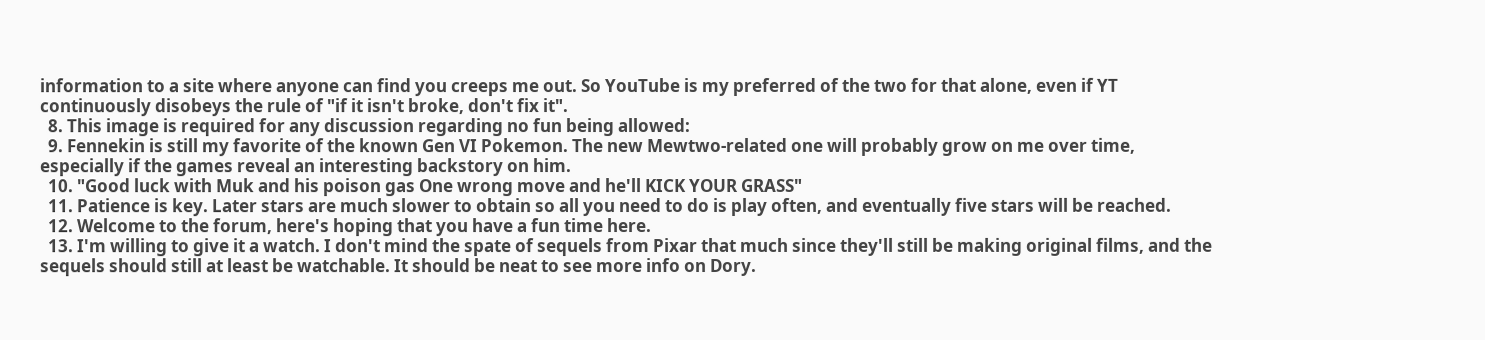information to a site where anyone can find you creeps me out. So YouTube is my preferred of the two for that alone, even if YT continuously disobeys the rule of "if it isn't broke, don't fix it".
  8. This image is required for any discussion regarding no fun being allowed:
  9. Fennekin is still my favorite of the known Gen VI Pokemon. The new Mewtwo-related one will probably grow on me over time, especially if the games reveal an interesting backstory on him.
  10. "Good luck with Muk and his poison gas One wrong move and he'll KICK YOUR GRASS"
  11. Patience is key. Later stars are much slower to obtain so all you need to do is play often, and eventually five stars will be reached.
  12. Welcome to the forum, here's hoping that you have a fun time here.
  13. I'm willing to give it a watch. I don't mind the spate of sequels from Pixar that much since they'll still be making original films, and the sequels should still at least be watchable. It should be neat to see more info on Dory.